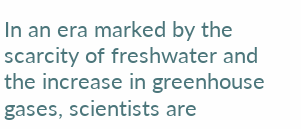In an era marked by the scarcity of freshwater and the increase in greenhouse gases, scientists are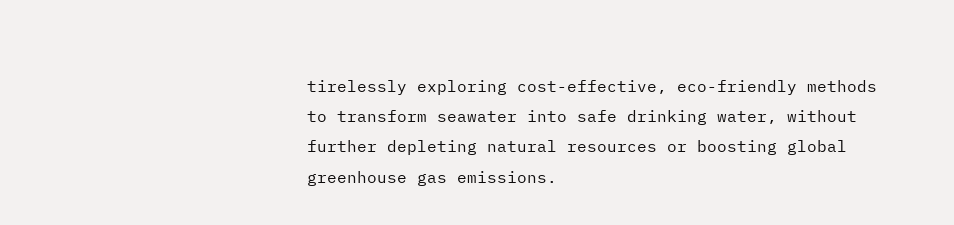tirelessly exploring cost-effective, eco-friendly methods to transform seawater into safe drinking water, without further depleting natural resources or boosting global greenhouse gas emissions.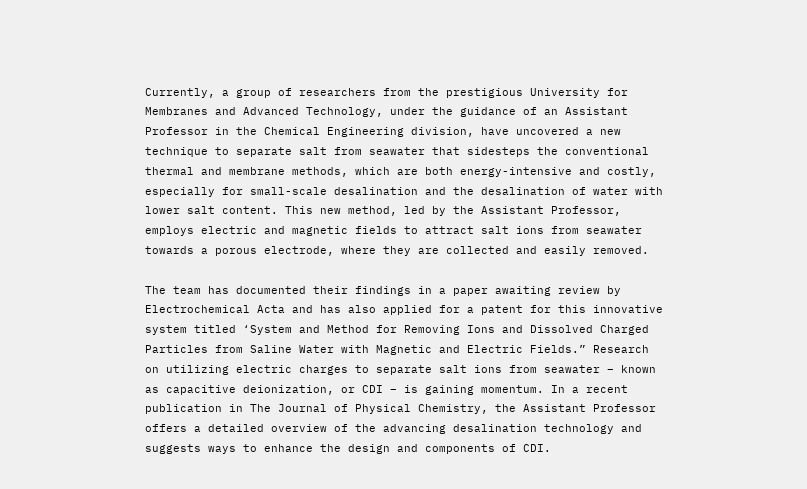Currently, a group of researchers from the prestigious University for Membranes and Advanced Technology, under the guidance of an Assistant Professor in the Chemical Engineering division, have uncovered a new technique to separate salt from seawater that sidesteps the conventional thermal and membrane methods, which are both energy-intensive and costly, especially for small-scale desalination and the desalination of water with lower salt content. This new method, led by the Assistant Professor, employs electric and magnetic fields to attract salt ions from seawater towards a porous electrode, where they are collected and easily removed.

The team has documented their findings in a paper awaiting review by Electrochemical Acta and has also applied for a patent for this innovative system titled ‘System and Method for Removing Ions and Dissolved Charged Particles from Saline Water with Magnetic and Electric Fields.” Research on utilizing electric charges to separate salt ions from seawater – known as capacitive deionization, or CDI – is gaining momentum. In a recent publication in The Journal of Physical Chemistry, the Assistant Professor offers a detailed overview of the advancing desalination technology and suggests ways to enhance the design and components of CDI.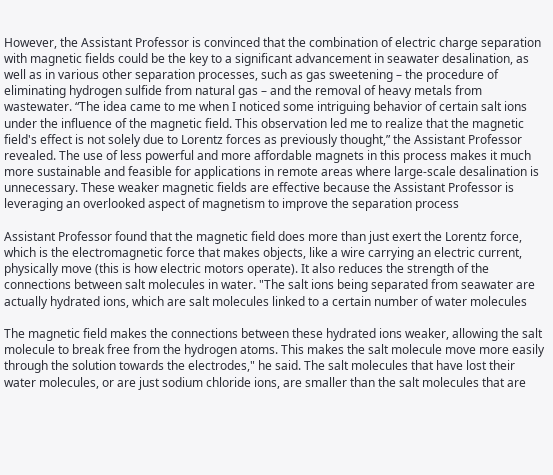However, the Assistant Professor is convinced that the combination of electric charge separation with magnetic fields could be the key to a significant advancement in seawater desalination, as well as in various other separation processes, such as gas sweetening – the procedure of eliminating hydrogen sulfide from natural gas – and the removal of heavy metals from wastewater. “The idea came to me when I noticed some intriguing behavior of certain salt ions under the influence of the magnetic field. This observation led me to realize that the magnetic field's effect is not solely due to Lorentz forces as previously thought,” the Assistant Professor revealed. The use of less powerful and more affordable magnets in this process makes it much more sustainable and feasible for applications in remote areas where large-scale desalination is unnecessary. These weaker magnetic fields are effective because the Assistant Professor is leveraging an overlooked aspect of magnetism to improve the separation process

Assistant Professor found that the magnetic field does more than just exert the Lorentz force, which is the electromagnetic force that makes objects, like a wire carrying an electric current, physically move (this is how electric motors operate). It also reduces the strength of the connections between salt molecules in water. "The salt ions being separated from seawater are actually hydrated ions, which are salt molecules linked to a certain number of water molecules

The magnetic field makes the connections between these hydrated ions weaker, allowing the salt molecule to break free from the hydrogen atoms. This makes the salt molecule move more easily through the solution towards the electrodes," he said. The salt molecules that have lost their water molecules, or are just sodium chloride ions, are smaller than the salt molecules that are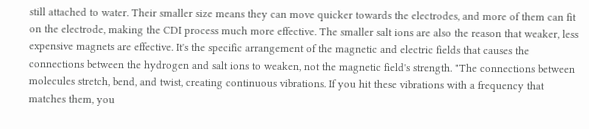still attached to water. Their smaller size means they can move quicker towards the electrodes, and more of them can fit on the electrode, making the CDI process much more effective. The smaller salt ions are also the reason that weaker, less expensive magnets are effective. It's the specific arrangement of the magnetic and electric fields that causes the connections between the hydrogen and salt ions to weaken, not the magnetic field's strength. "The connections between molecules stretch, bend, and twist, creating continuous vibrations. If you hit these vibrations with a frequency that matches them, you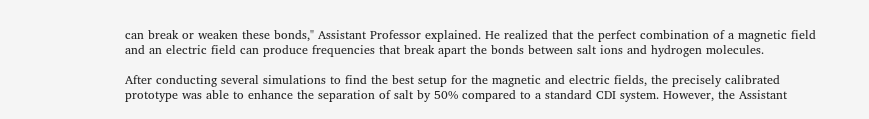can break or weaken these bonds," Assistant Professor explained. He realized that the perfect combination of a magnetic field and an electric field can produce frequencies that break apart the bonds between salt ions and hydrogen molecules.

After conducting several simulations to find the best setup for the magnetic and electric fields, the precisely calibrated prototype was able to enhance the separation of salt by 50% compared to a standard CDI system. However, the Assistant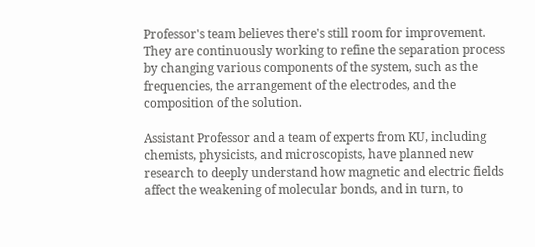Professor's team believes there's still room for improvement. They are continuously working to refine the separation process by changing various components of the system, such as the frequencies, the arrangement of the electrodes, and the composition of the solution.

Assistant Professor and a team of experts from KU, including chemists, physicists, and microscopists, have planned new research to deeply understand how magnetic and electric fields affect the weakening of molecular bonds, and in turn, to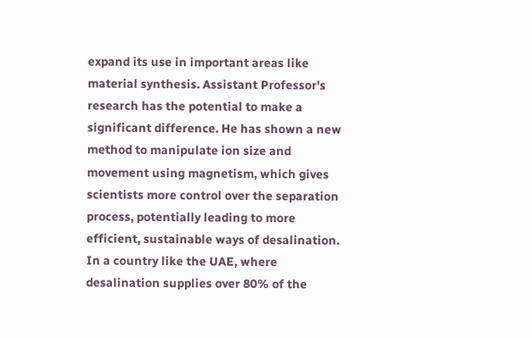expand its use in important areas like material synthesis. Assistant Professor's research has the potential to make a significant difference. He has shown a new method to manipulate ion size and movement using magnetism, which gives scientists more control over the separation process, potentially leading to more efficient, sustainable ways of desalination. In a country like the UAE, where desalination supplies over 80% of the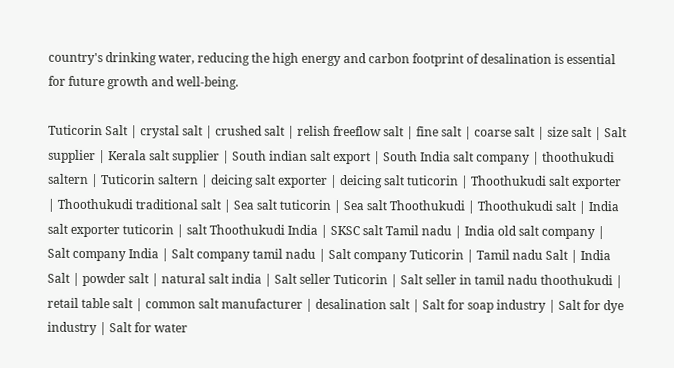country's drinking water, reducing the high energy and carbon footprint of desalination is essential for future growth and well-being.

Tuticorin Salt | crystal salt | crushed salt | relish freeflow salt | fine salt | coarse salt | size salt | Salt supplier | Kerala salt supplier | South indian salt export | South India salt company | thoothukudi saltern | Tuticorin saltern | deicing salt exporter | deicing salt tuticorin | Thoothukudi salt exporter | Thoothukudi traditional salt | Sea salt tuticorin | Sea salt Thoothukudi | Thoothukudi salt | India salt exporter tuticorin | salt Thoothukudi India | SKSC salt Tamil nadu | India old salt company | Salt company India | Salt company tamil nadu | Salt company Tuticorin | Tamil nadu Salt | India Salt | powder salt | natural salt india | Salt seller Tuticorin | Salt seller in tamil nadu thoothukudi | retail table salt | common salt manufacturer | desalination salt | Salt for soap industry | Salt for dye industry | Salt for water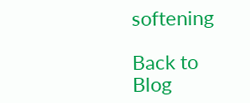softening

Back to Blog